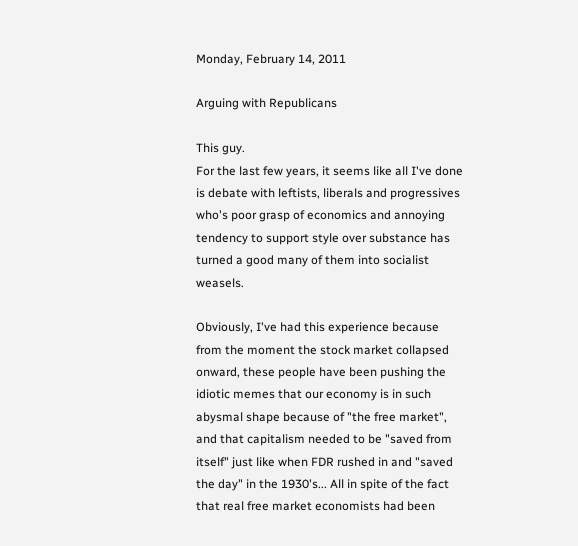Monday, February 14, 2011

Arguing with Republicans

This guy.
For the last few years, it seems like all I've done is debate with leftists, liberals and progressives who's poor grasp of economics and annoying tendency to support style over substance has turned a good many of them into socialist weasels.

Obviously, I've had this experience because from the moment the stock market collapsed onward, these people have been pushing the idiotic memes that our economy is in such abysmal shape because of "the free market", and that capitalism needed to be "saved from itself" just like when FDR rushed in and "saved the day" in the 1930's... All in spite of the fact that real free market economists had been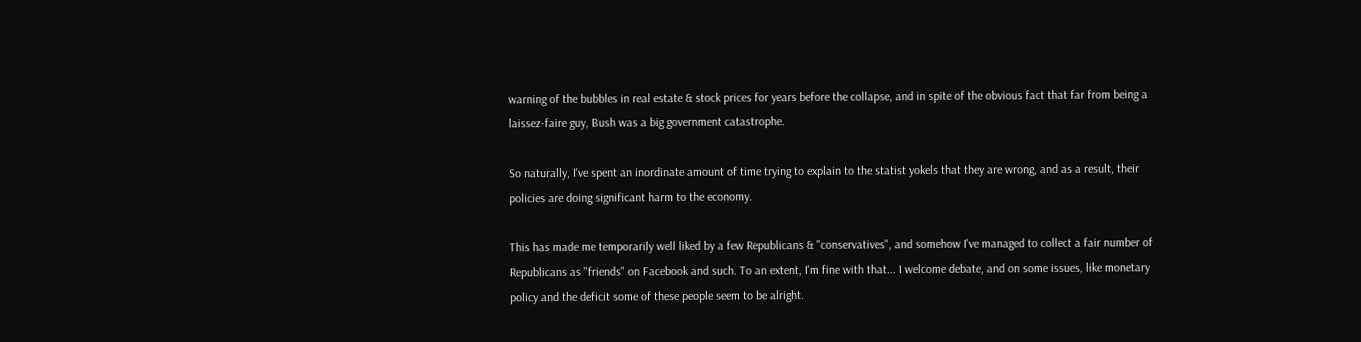warning of the bubbles in real estate & stock prices for years before the collapse, and in spite of the obvious fact that far from being a laissez-faire guy, Bush was a big government catastrophe.

So naturally, I've spent an inordinate amount of time trying to explain to the statist yokels that they are wrong, and as a result, their policies are doing significant harm to the economy.

This has made me temporarily well liked by a few Republicans & "conservatives", and somehow I've managed to collect a fair number of Republicans as "friends" on Facebook and such. To an extent, I'm fine with that... I welcome debate, and on some issues, like monetary policy and the deficit some of these people seem to be alright.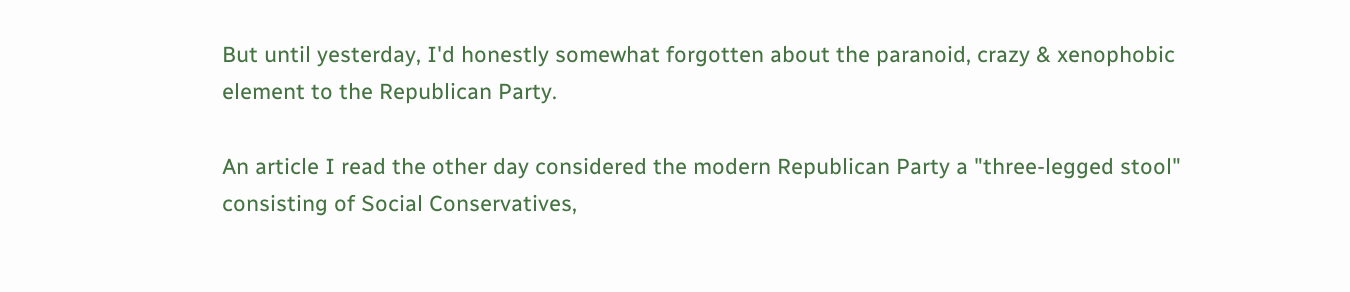But until yesterday, I'd honestly somewhat forgotten about the paranoid, crazy & xenophobic element to the Republican Party.

An article I read the other day considered the modern Republican Party a "three-legged stool" consisting of Social Conservatives,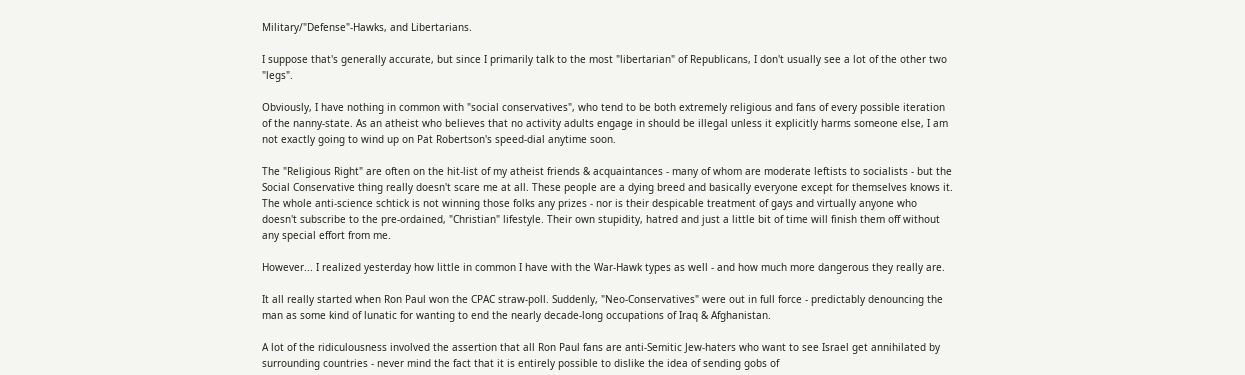Military/"Defense"-Hawks, and Libertarians.

I suppose that's generally accurate, but since I primarily talk to the most "libertarian" of Republicans, I don't usually see a lot of the other two "legs".

Obviously, I have nothing in common with "social conservatives", who tend to be both extremely religious and fans of every possible iteration of the nanny-state. As an atheist who believes that no activity adults engage in should be illegal unless it explicitly harms someone else, I am not exactly going to wind up on Pat Robertson's speed-dial anytime soon.

The "Religious Right" are often on the hit-list of my atheist friends & acquaintances - many of whom are moderate leftists to socialists - but the Social Conservative thing really doesn't scare me at all. These people are a dying breed and basically everyone except for themselves knows it. The whole anti-science schtick is not winning those folks any prizes - nor is their despicable treatment of gays and virtually anyone who doesn't subscribe to the pre-ordained, "Christian" lifestyle. Their own stupidity, hatred and just a little bit of time will finish them off without any special effort from me.

However... I realized yesterday how little in common I have with the War-Hawk types as well - and how much more dangerous they really are.

It all really started when Ron Paul won the CPAC straw-poll. Suddenly, "Neo-Conservatives" were out in full force - predictably denouncing the man as some kind of lunatic for wanting to end the nearly decade-long occupations of Iraq & Afghanistan.

A lot of the ridiculousness involved the assertion that all Ron Paul fans are anti-Semitic Jew-haters who want to see Israel get annihilated by surrounding countries - never mind the fact that it is entirely possible to dislike the idea of sending gobs of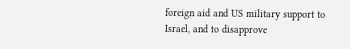foreign aid and US military support to Israel, and to disapprove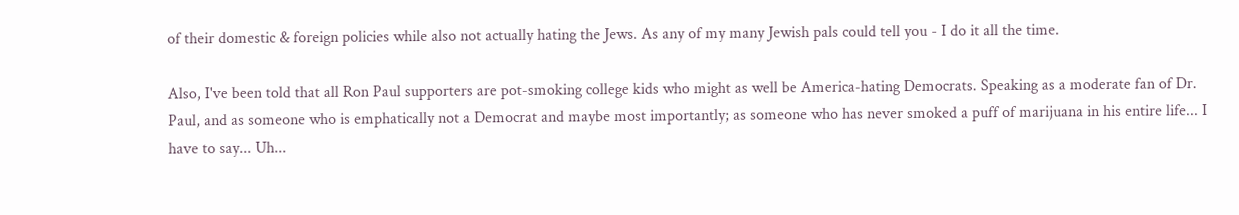of their domestic & foreign policies while also not actually hating the Jews. As any of my many Jewish pals could tell you - I do it all the time.

Also, I've been told that all Ron Paul supporters are pot-smoking college kids who might as well be America-hating Democrats. Speaking as a moderate fan of Dr. Paul, and as someone who is emphatically not a Democrat and maybe most importantly; as someone who has never smoked a puff of marijuana in his entire life... I have to say... Uh...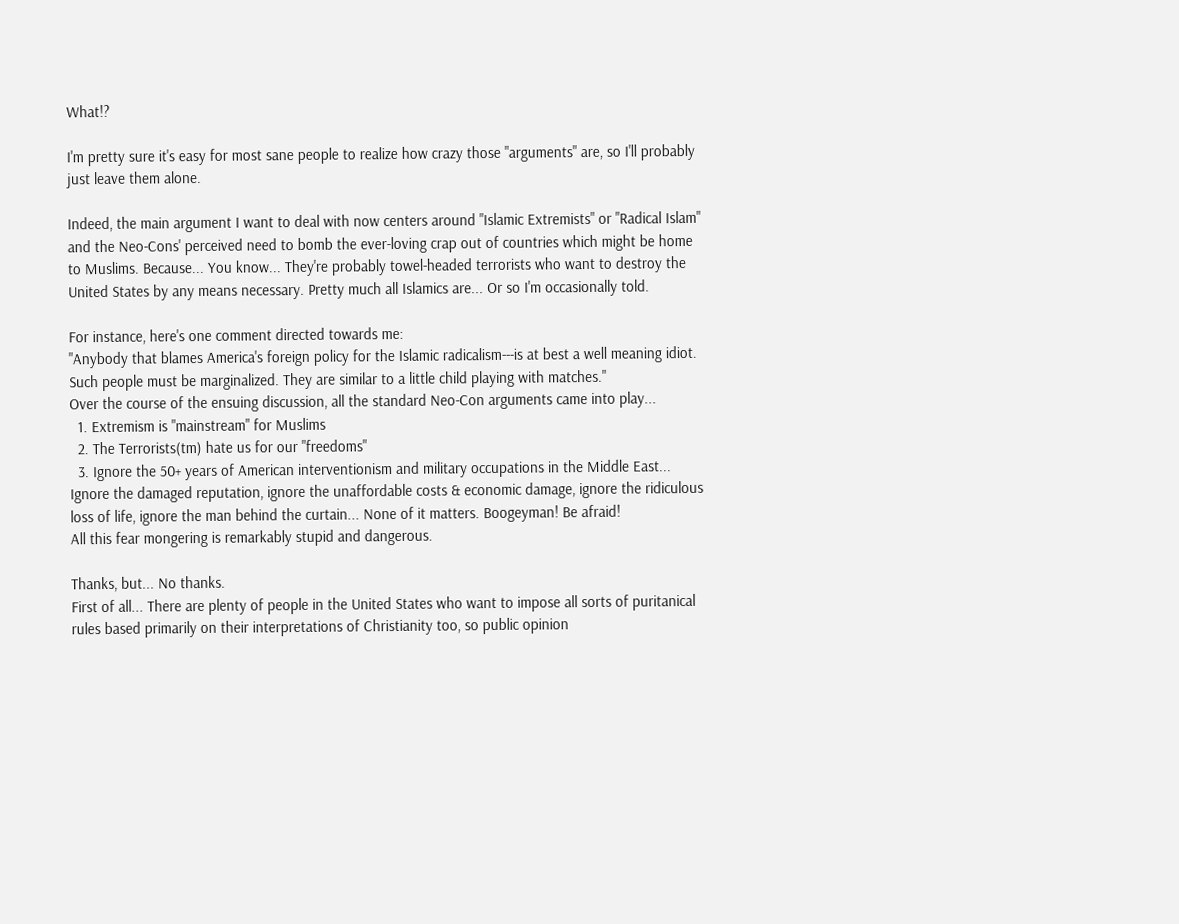What!?

I'm pretty sure it's easy for most sane people to realize how crazy those "arguments" are, so I'll probably just leave them alone.

Indeed, the main argument I want to deal with now centers around "Islamic Extremists" or "Radical Islam" and the Neo-Cons' perceived need to bomb the ever-loving crap out of countries which might be home to Muslims. Because... You know... They're probably towel-headed terrorists who want to destroy the United States by any means necessary. Pretty much all Islamics are... Or so I'm occasionally told.

For instance, here's one comment directed towards me:
"Anybody that blames America's foreign policy for the Islamic radicalism---is at best a well meaning idiot. Such people must be marginalized. They are similar to a little child playing with matches."
Over the course of the ensuing discussion, all the standard Neo-Con arguments came into play...
  1. Extremism is "mainstream" for Muslims
  2. The Terrorists(tm) hate us for our "freedoms"
  3. Ignore the 50+ years of American interventionism and military occupations in the Middle East... Ignore the damaged reputation, ignore the unaffordable costs & economic damage, ignore the ridiculous loss of life, ignore the man behind the curtain... None of it matters. Boogeyman! Be afraid!
All this fear mongering is remarkably stupid and dangerous.

Thanks, but... No thanks.
First of all... There are plenty of people in the United States who want to impose all sorts of puritanical rules based primarily on their interpretations of Christianity too, so public opinion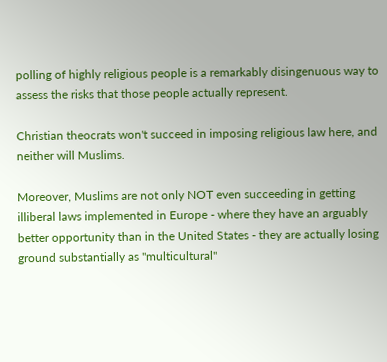polling of highly religious people is a remarkably disingenuous way to assess the risks that those people actually represent.

Christian theocrats won't succeed in imposing religious law here, and neither will Muslims.

Moreover, Muslims are not only NOT even succeeding in getting illiberal laws implemented in Europe - where they have an arguably better opportunity than in the United States - they are actually losing ground substantially as "multicultural"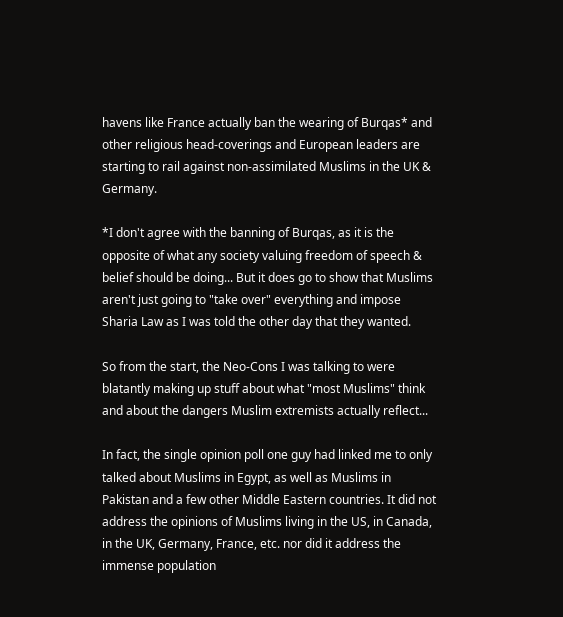havens like France actually ban the wearing of Burqas* and other religious head-coverings and European leaders are starting to rail against non-assimilated Muslims in the UK & Germany.

*I don't agree with the banning of Burqas, as it is the opposite of what any society valuing freedom of speech & belief should be doing... But it does go to show that Muslims aren't just going to "take over" everything and impose Sharia Law as I was told the other day that they wanted.

So from the start, the Neo-Cons I was talking to were blatantly making up stuff about what "most Muslims" think and about the dangers Muslim extremists actually reflect...

In fact, the single opinion poll one guy had linked me to only talked about Muslims in Egypt, as well as Muslims in Pakistan and a few other Middle Eastern countries. It did not address the opinions of Muslims living in the US, in Canada, in the UK, Germany, France, etc. nor did it address the immense population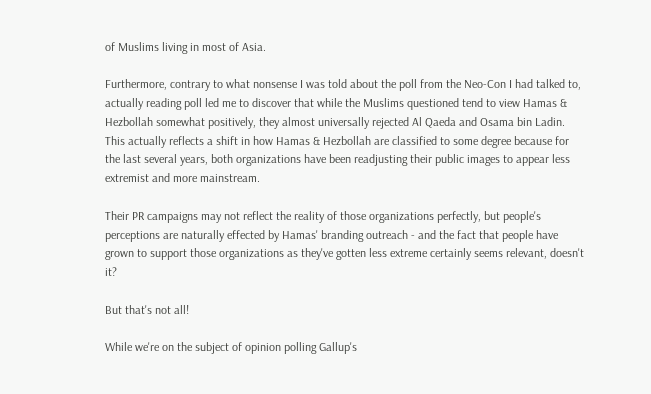of Muslims living in most of Asia.

Furthermore, contrary to what nonsense I was told about the poll from the Neo-Con I had talked to, actually reading poll led me to discover that while the Muslims questioned tend to view Hamas & Hezbollah somewhat positively, they almost universally rejected Al Qaeda and Osama bin Ladin. This actually reflects a shift in how Hamas & Hezbollah are classified to some degree because for the last several years, both organizations have been readjusting their public images to appear less extremist and more mainstream.

Their PR campaigns may not reflect the reality of those organizations perfectly, but people's perceptions are naturally effected by Hamas' branding outreach - and the fact that people have grown to support those organizations as they've gotten less extreme certainly seems relevant, doesn't it?

But that's not all!

While we're on the subject of opinion polling Gallup's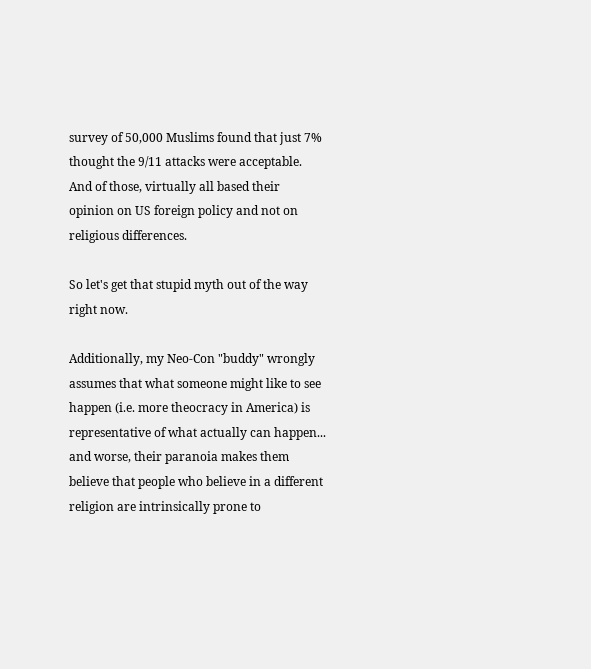survey of 50,000 Muslims found that just 7% thought the 9/11 attacks were acceptable. And of those, virtually all based their opinion on US foreign policy and not on religious differences.

So let's get that stupid myth out of the way right now.

Additionally, my Neo-Con "buddy" wrongly assumes that what someone might like to see happen (i.e. more theocracy in America) is representative of what actually can happen... and worse, their paranoia makes them believe that people who believe in a different religion are intrinsically prone to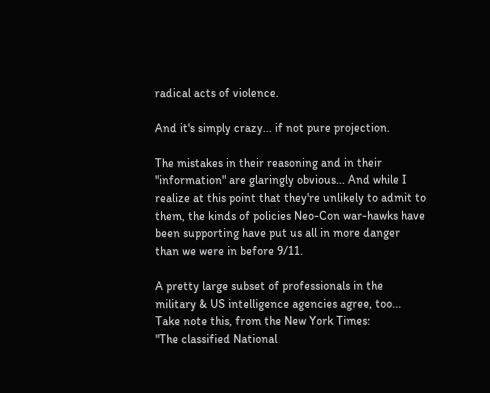radical acts of violence.

And it's simply crazy... if not pure projection.

The mistakes in their reasoning and in their "information" are glaringly obvious... And while I realize at this point that they're unlikely to admit to them, the kinds of policies Neo-Con war-hawks have been supporting have put us all in more danger than we were in before 9/11.

A pretty large subset of professionals in the military & US intelligence agencies agree, too... Take note this, from the New York Times:
"The classified National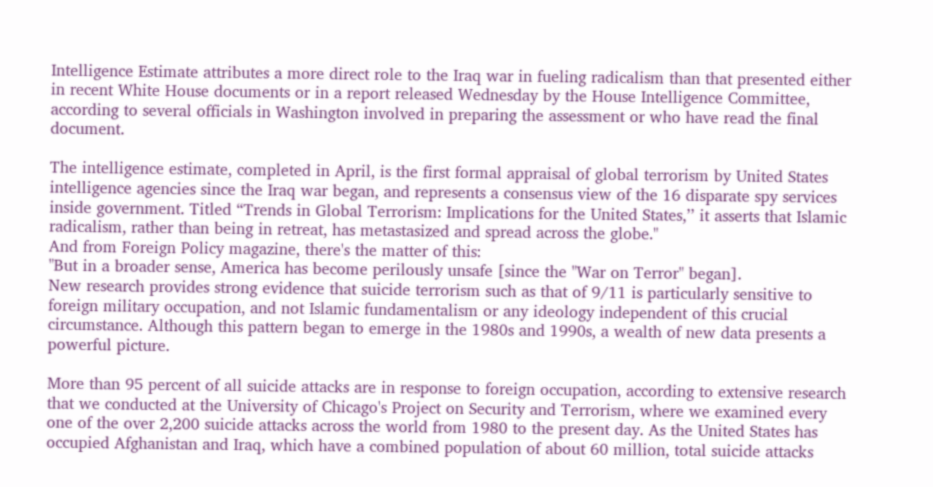Intelligence Estimate attributes a more direct role to the Iraq war in fueling radicalism than that presented either in recent White House documents or in a report released Wednesday by the House Intelligence Committee, according to several officials in Washington involved in preparing the assessment or who have read the final document.

The intelligence estimate, completed in April, is the first formal appraisal of global terrorism by United States intelligence agencies since the Iraq war began, and represents a consensus view of the 16 disparate spy services inside government. Titled “Trends in Global Terrorism: Implications for the United States,’’ it asserts that Islamic radicalism, rather than being in retreat, has metastasized and spread across the globe."
And from Foreign Policy magazine, there's the matter of this:
"But in a broader sense, America has become perilously unsafe [since the "War on Terror" began].
New research provides strong evidence that suicide terrorism such as that of 9/11 is particularly sensitive to foreign military occupation, and not Islamic fundamentalism or any ideology independent of this crucial circumstance. Although this pattern began to emerge in the 1980s and 1990s, a wealth of new data presents a powerful picture.

More than 95 percent of all suicide attacks are in response to foreign occupation, according to extensive research that we conducted at the University of Chicago's Project on Security and Terrorism, where we examined every one of the over 2,200 suicide attacks across the world from 1980 to the present day. As the United States has occupied Afghanistan and Iraq, which have a combined population of about 60 million, total suicide attacks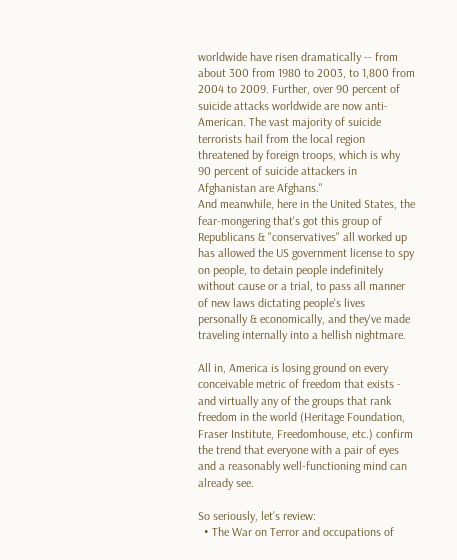worldwide have risen dramatically -- from about 300 from 1980 to 2003, to 1,800 from 2004 to 2009. Further, over 90 percent of suicide attacks worldwide are now anti-American. The vast majority of suicide terrorists hail from the local region threatened by foreign troops, which is why 90 percent of suicide attackers in Afghanistan are Afghans."
And meanwhile, here in the United States, the fear-mongering that's got this group of Republicans & "conservatives" all worked up has allowed the US government license to spy on people, to detain people indefinitely without cause or a trial, to pass all manner of new laws dictating people's lives personally & economically, and they've made traveling internally into a hellish nightmare.

All in, America is losing ground on every conceivable metric of freedom that exists - and virtually any of the groups that rank freedom in the world (Heritage Foundation, Fraser Institute, Freedomhouse, etc.) confirm the trend that everyone with a pair of eyes and a reasonably well-functioning mind can already see.

So seriously, let's review:
  • The War on Terror and occupations of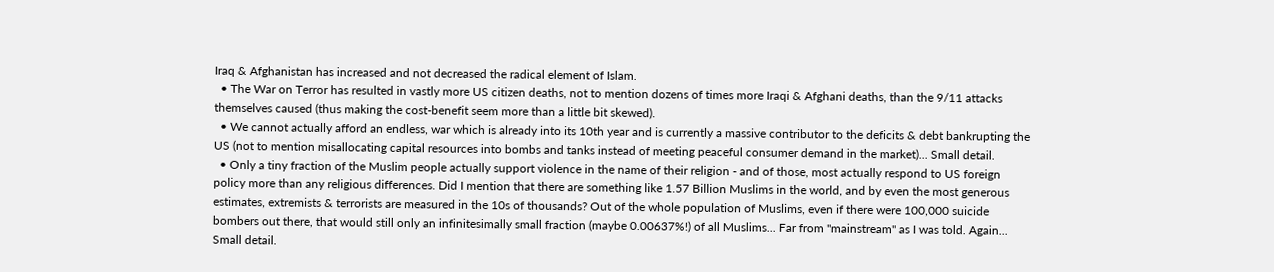Iraq & Afghanistan has increased and not decreased the radical element of Islam.
  • The War on Terror has resulted in vastly more US citizen deaths, not to mention dozens of times more Iraqi & Afghani deaths, than the 9/11 attacks themselves caused (thus making the cost-benefit seem more than a little bit skewed).
  • We cannot actually afford an endless, war which is already into its 10th year and is currently a massive contributor to the deficits & debt bankrupting the US (not to mention misallocating capital resources into bombs and tanks instead of meeting peaceful consumer demand in the market)... Small detail.
  • Only a tiny fraction of the Muslim people actually support violence in the name of their religion - and of those, most actually respond to US foreign policy more than any religious differences. Did I mention that there are something like 1.57 Billion Muslims in the world, and by even the most generous estimates, extremists & terrorists are measured in the 10s of thousands? Out of the whole population of Muslims, even if there were 100,000 suicide bombers out there, that would still only an infinitesimally small fraction (maybe 0.00637%!) of all Muslims... Far from "mainstream" as I was told. Again... Small detail.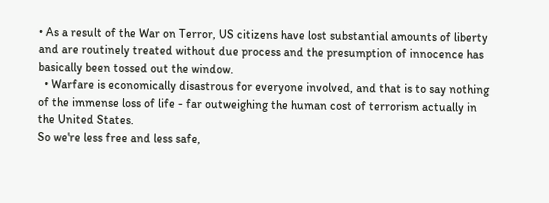• As a result of the War on Terror, US citizens have lost substantial amounts of liberty and are routinely treated without due process and the presumption of innocence has basically been tossed out the window.
  • Warfare is economically disastrous for everyone involved, and that is to say nothing of the immense loss of life - far outweighing the human cost of terrorism actually in the United States.
So we're less free and less safe,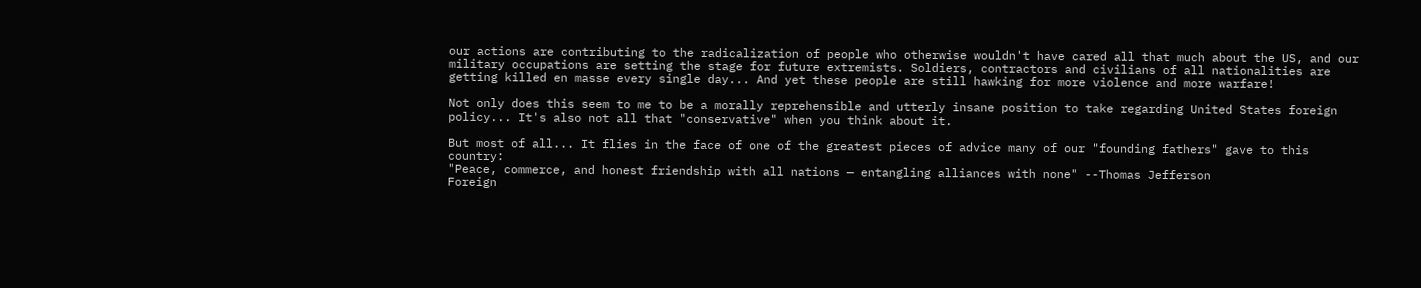our actions are contributing to the radicalization of people who otherwise wouldn't have cared all that much about the US, and our military occupations are setting the stage for future extremists. Soldiers, contractors and civilians of all nationalities are getting killed en masse every single day... And yet these people are still hawking for more violence and more warfare!

Not only does this seem to me to be a morally reprehensible and utterly insane position to take regarding United States foreign policy... It's also not all that "conservative" when you think about it.

But most of all... It flies in the face of one of the greatest pieces of advice many of our "founding fathers" gave to this country:
"Peace, commerce, and honest friendship with all nations — entangling alliances with none" --Thomas Jefferson
Foreign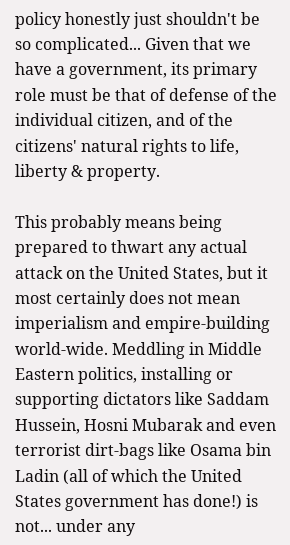policy honestly just shouldn't be so complicated... Given that we have a government, its primary role must be that of defense of the individual citizen, and of the citizens' natural rights to life, liberty & property.

This probably means being prepared to thwart any actual attack on the United States, but it most certainly does not mean imperialism and empire-building world-wide. Meddling in Middle Eastern politics, installing or supporting dictators like Saddam Hussein, Hosni Mubarak and even terrorist dirt-bags like Osama bin Ladin (all of which the United States government has done!) is not... under any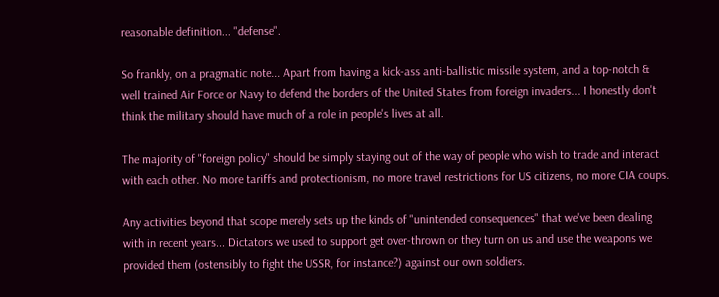reasonable definition... "defense".

So frankly, on a pragmatic note... Apart from having a kick-ass anti-ballistic missile system, and a top-notch & well trained Air Force or Navy to defend the borders of the United States from foreign invaders... I honestly don't think the military should have much of a role in people's lives at all.

The majority of "foreign policy" should be simply staying out of the way of people who wish to trade and interact with each other. No more tariffs and protectionism, no more travel restrictions for US citizens, no more CIA coups.

Any activities beyond that scope merely sets up the kinds of "unintended consequences" that we've been dealing with in recent years... Dictators we used to support get over-thrown or they turn on us and use the weapons we provided them (ostensibly to fight the USSR, for instance?) against our own soldiers.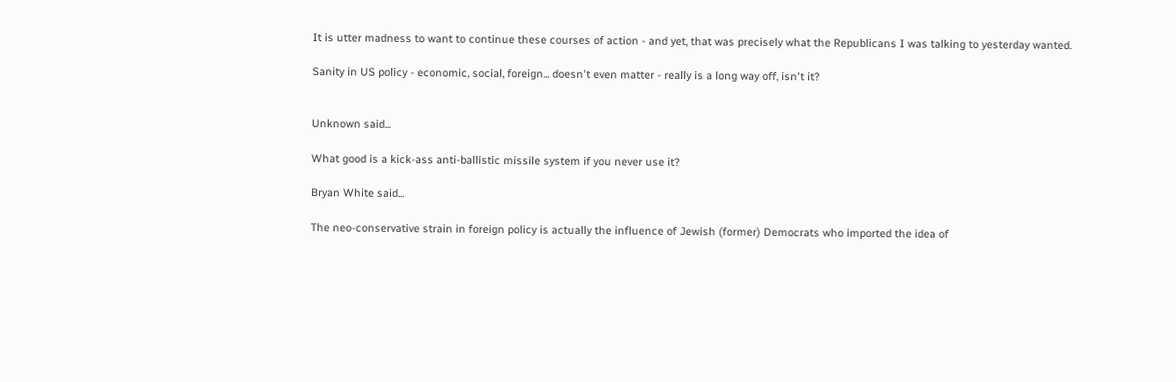It is utter madness to want to continue these courses of action - and yet, that was precisely what the Republicans I was talking to yesterday wanted.

Sanity in US policy - economic, social, foreign... doesn't even matter - really is a long way off, isn't it?


Unknown said...

What good is a kick-ass anti-ballistic missile system if you never use it?

Bryan White said...

The neo-conservative strain in foreign policy is actually the influence of Jewish (former) Democrats who imported the idea of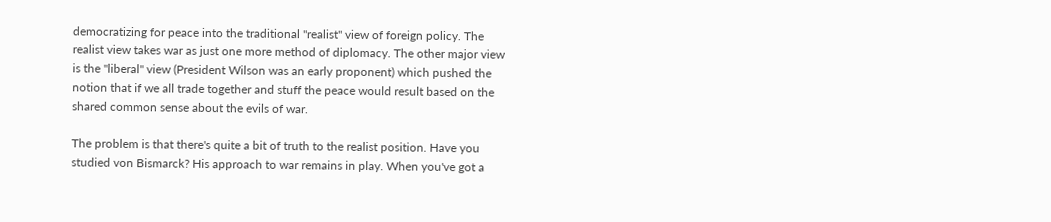democratizing for peace into the traditional "realist" view of foreign policy. The realist view takes war as just one more method of diplomacy. The other major view is the "liberal" view (President Wilson was an early proponent) which pushed the notion that if we all trade together and stuff the peace would result based on the shared common sense about the evils of war.

The problem is that there's quite a bit of truth to the realist position. Have you studied von Bismarck? His approach to war remains in play. When you've got a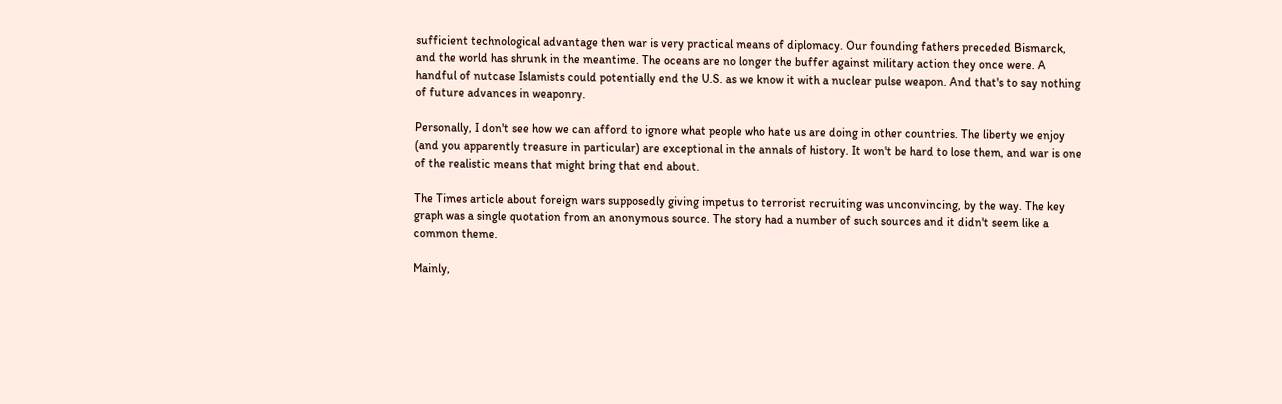sufficient technological advantage then war is very practical means of diplomacy. Our founding fathers preceded Bismarck, and the world has shrunk in the meantime. The oceans are no longer the buffer against military action they once were. A handful of nutcase Islamists could potentially end the U.S. as we know it with a nuclear pulse weapon. And that's to say nothing of future advances in weaponry.

Personally, I don't see how we can afford to ignore what people who hate us are doing in other countries. The liberty we enjoy (and you apparently treasure in particular) are exceptional in the annals of history. It won't be hard to lose them, and war is one of the realistic means that might bring that end about.

The Times article about foreign wars supposedly giving impetus to terrorist recruiting was unconvincing, by the way. The key graph was a single quotation from an anonymous source. The story had a number of such sources and it didn't seem like a common theme.

Mainly,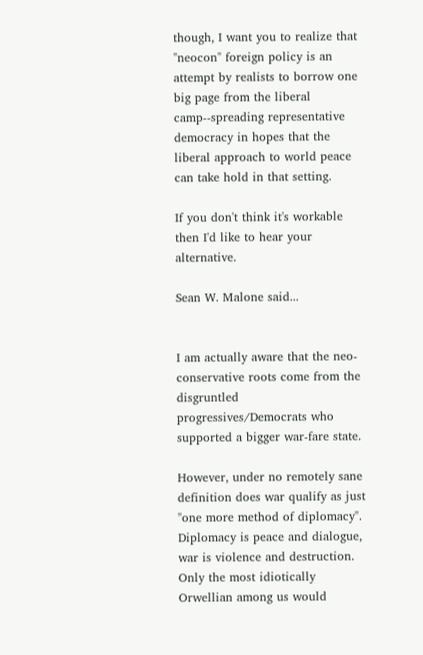though, I want you to realize that "neocon" foreign policy is an attempt by realists to borrow one big page from the liberal camp--spreading representative democracy in hopes that the liberal approach to world peace can take hold in that setting.

If you don't think it's workable then I'd like to hear your alternative.

Sean W. Malone said...


I am actually aware that the neo-conservative roots come from the disgruntled progressives/Democrats who supported a bigger war-fare state.

However, under no remotely sane definition does war qualify as just "one more method of diplomacy". Diplomacy is peace and dialogue, war is violence and destruction. Only the most idiotically Orwellian among us would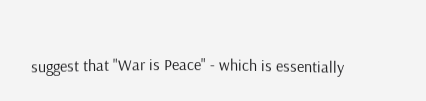suggest that "War is Peace" - which is essentially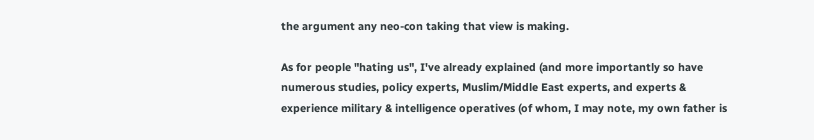the argument any neo-con taking that view is making.

As for people "hating us", I've already explained (and more importantly so have numerous studies, policy experts, Muslim/Middle East experts, and experts & experience military & intelligence operatives (of whom, I may note, my own father is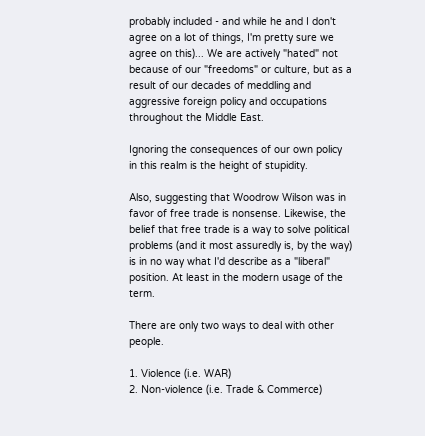probably included - and while he and I don't agree on a lot of things, I'm pretty sure we agree on this)... We are actively "hated" not because of our "freedoms" or culture, but as a result of our decades of meddling and aggressive foreign policy and occupations throughout the Middle East.

Ignoring the consequences of our own policy in this realm is the height of stupidity.

Also, suggesting that Woodrow Wilson was in favor of free trade is nonsense. Likewise, the belief that free trade is a way to solve political problems (and it most assuredly is, by the way) is in no way what I'd describe as a "liberal" position. At least in the modern usage of the term.

There are only two ways to deal with other people.

1. Violence (i.e. WAR)
2. Non-violence (i.e. Trade & Commerce)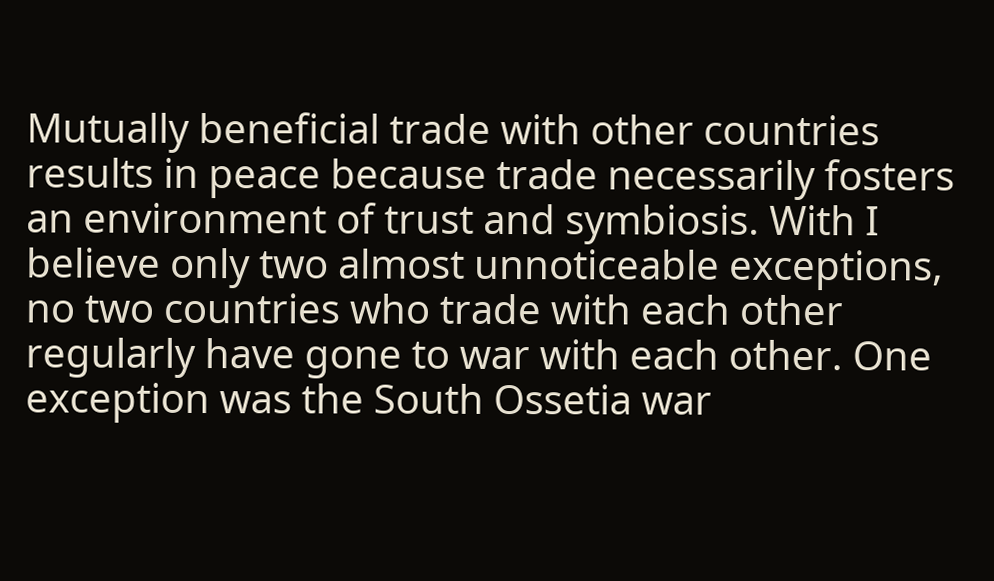Mutually beneficial trade with other countries results in peace because trade necessarily fosters an environment of trust and symbiosis. With I believe only two almost unnoticeable exceptions, no two countries who trade with each other regularly have gone to war with each other. One exception was the South Ossetia war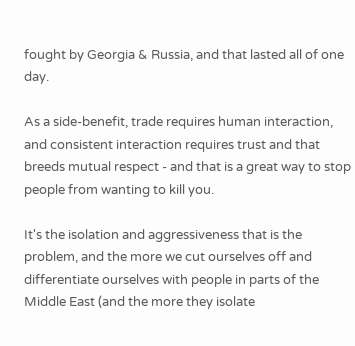fought by Georgia & Russia, and that lasted all of one day.

As a side-benefit, trade requires human interaction, and consistent interaction requires trust and that breeds mutual respect - and that is a great way to stop people from wanting to kill you.

It's the isolation and aggressiveness that is the problem, and the more we cut ourselves off and differentiate ourselves with people in parts of the Middle East (and the more they isolate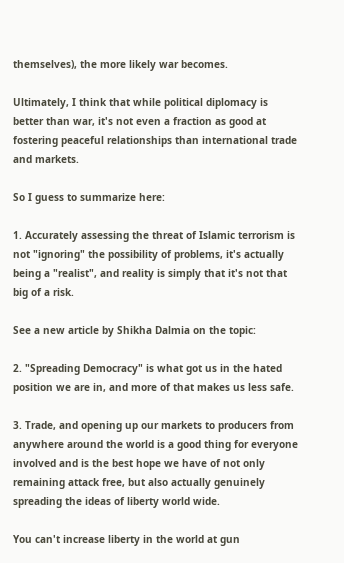themselves), the more likely war becomes.

Ultimately, I think that while political diplomacy is better than war, it's not even a fraction as good at fostering peaceful relationships than international trade and markets.

So I guess to summarize here:

1. Accurately assessing the threat of Islamic terrorism is not "ignoring" the possibility of problems, it's actually being a "realist", and reality is simply that it's not that big of a risk.

See a new article by Shikha Dalmia on the topic:

2. "Spreading Democracy" is what got us in the hated position we are in, and more of that makes us less safe.

3. Trade, and opening up our markets to producers from anywhere around the world is a good thing for everyone involved and is the best hope we have of not only remaining attack free, but also actually genuinely spreading the ideas of liberty world wide.

You can't increase liberty in the world at gun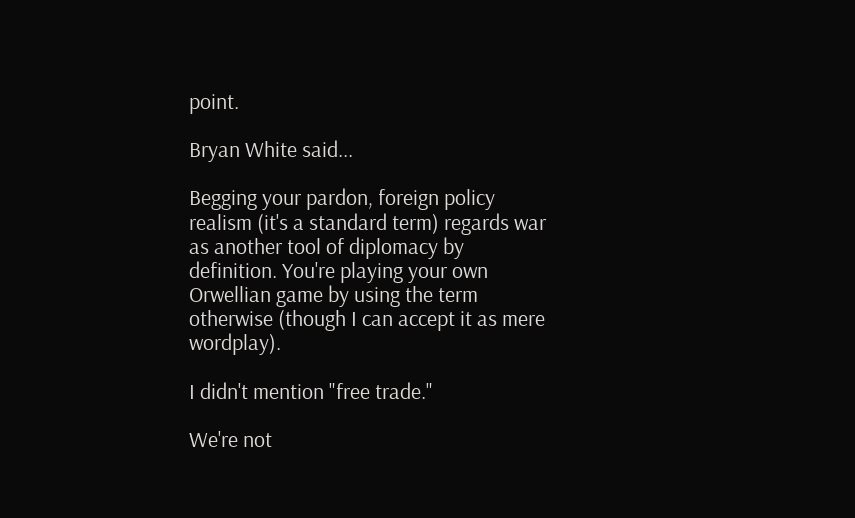point.

Bryan White said...

Begging your pardon, foreign policy realism (it's a standard term) regards war as another tool of diplomacy by definition. You're playing your own Orwellian game by using the term otherwise (though I can accept it as mere wordplay).

I didn't mention "free trade."

We're not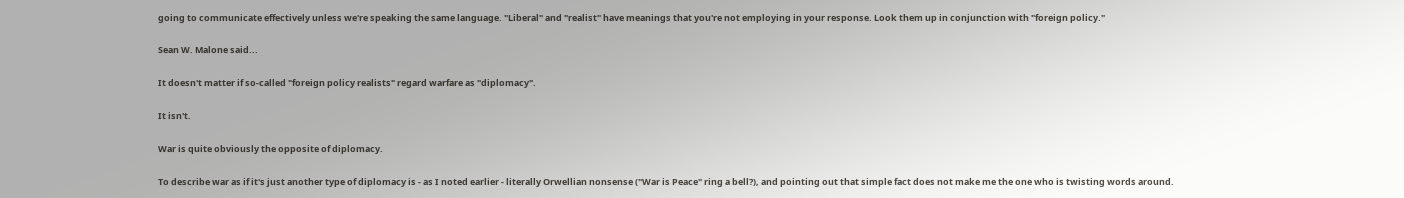going to communicate effectively unless we're speaking the same language. "Liberal" and "realist" have meanings that you're not employing in your response. Look them up in conjunction with "foreign policy."

Sean W. Malone said...

It doesn't matter if so-called "foreign policy realists" regard warfare as "diplomacy".

It isn't.

War is quite obviously the opposite of diplomacy.

To describe war as if it's just another type of diplomacy is - as I noted earlier - literally Orwellian nonsense ("War is Peace" ring a bell?), and pointing out that simple fact does not make me the one who is twisting words around.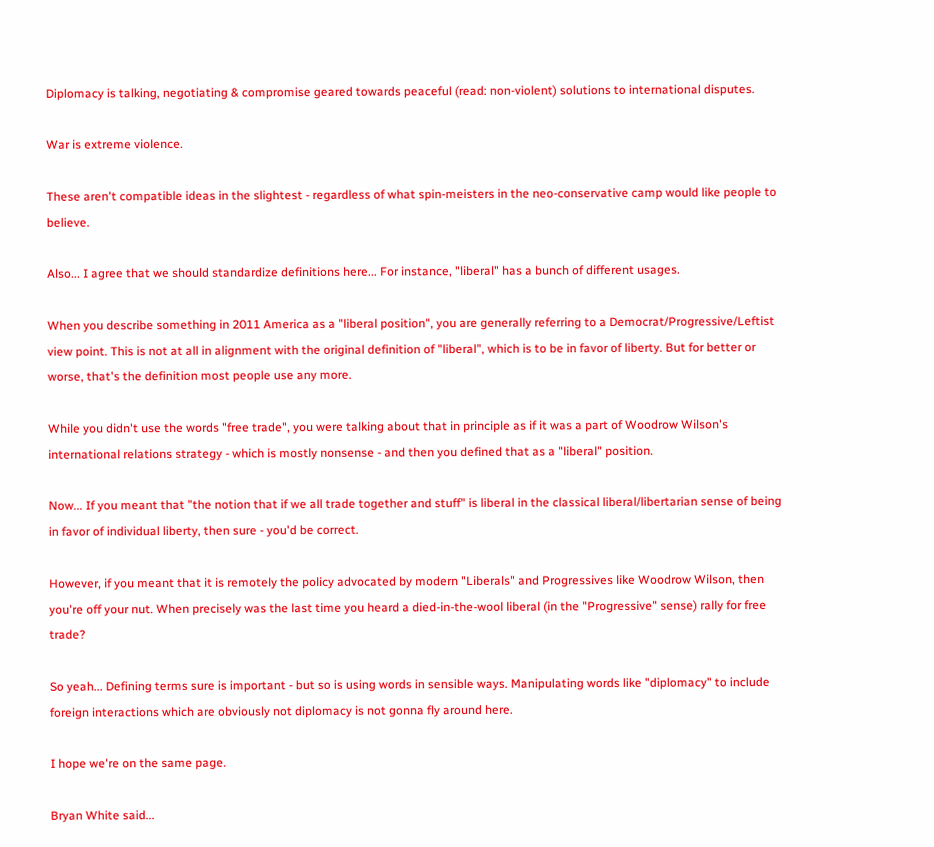Diplomacy is talking, negotiating & compromise geared towards peaceful (read: non-violent) solutions to international disputes.

War is extreme violence.

These aren't compatible ideas in the slightest - regardless of what spin-meisters in the neo-conservative camp would like people to believe.

Also... I agree that we should standardize definitions here... For instance, "liberal" has a bunch of different usages.

When you describe something in 2011 America as a "liberal position", you are generally referring to a Democrat/Progressive/Leftist view point. This is not at all in alignment with the original definition of "liberal", which is to be in favor of liberty. But for better or worse, that's the definition most people use any more.

While you didn't use the words "free trade", you were talking about that in principle as if it was a part of Woodrow Wilson's international relations strategy - which is mostly nonsense - and then you defined that as a "liberal" position.

Now... If you meant that "the notion that if we all trade together and stuff" is liberal in the classical liberal/libertarian sense of being in favor of individual liberty, then sure - you'd be correct.

However, if you meant that it is remotely the policy advocated by modern "Liberals" and Progressives like Woodrow Wilson, then you're off your nut. When precisely was the last time you heard a died-in-the-wool liberal (in the "Progressive" sense) rally for free trade?

So yeah... Defining terms sure is important - but so is using words in sensible ways. Manipulating words like "diplomacy" to include foreign interactions which are obviously not diplomacy is not gonna fly around here.

I hope we're on the same page.

Bryan White said...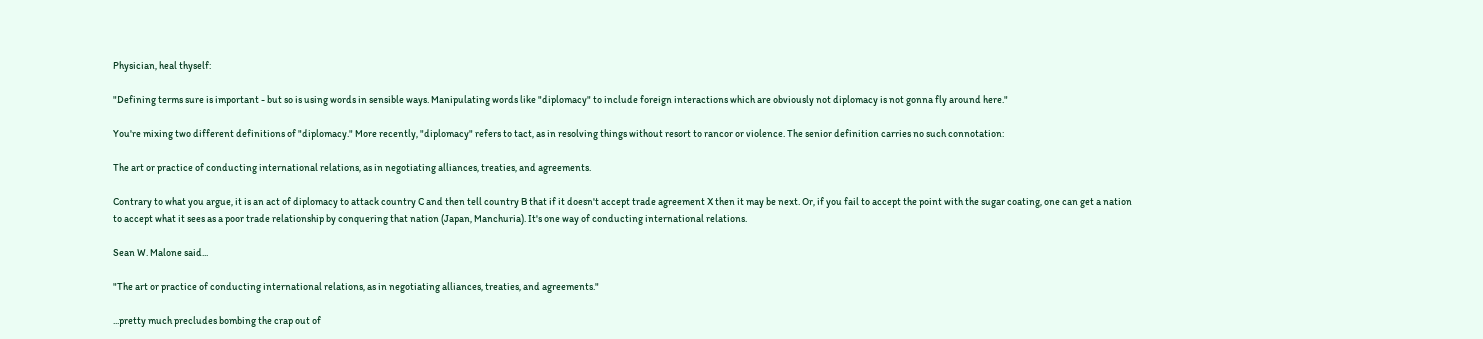Physician, heal thyself:

"Defining terms sure is important - but so is using words in sensible ways. Manipulating words like "diplomacy" to include foreign interactions which are obviously not diplomacy is not gonna fly around here."

You're mixing two different definitions of "diplomacy." More recently, "diplomacy" refers to tact, as in resolving things without resort to rancor or violence. The senior definition carries no such connotation:

The art or practice of conducting international relations, as in negotiating alliances, treaties, and agreements.

Contrary to what you argue, it is an act of diplomacy to attack country C and then tell country B that if it doesn't accept trade agreement X then it may be next. Or, if you fail to accept the point with the sugar coating, one can get a nation to accept what it sees as a poor trade relationship by conquering that nation (Japan, Manchuria). It's one way of conducting international relations.

Sean W. Malone said...

"The art or practice of conducting international relations, as in negotiating alliances, treaties, and agreements."

...pretty much precludes bombing the crap out of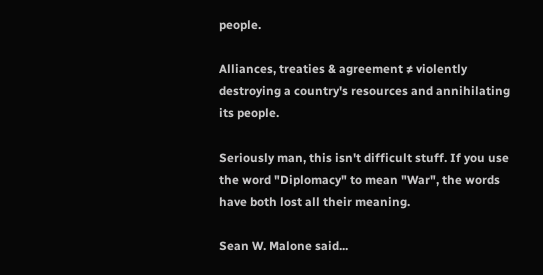people.

Alliances, treaties & agreement ≠ violently destroying a country's resources and annihilating its people.

Seriously man, this isn't difficult stuff. If you use the word "Diplomacy" to mean "War", the words have both lost all their meaning.

Sean W. Malone said...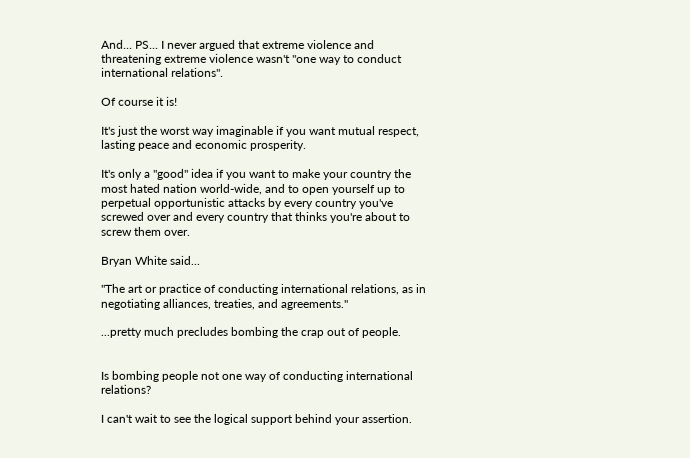And... PS... I never argued that extreme violence and threatening extreme violence wasn't "one way to conduct international relations".

Of course it is!

It's just the worst way imaginable if you want mutual respect, lasting peace and economic prosperity.

It's only a "good" idea if you want to make your country the most hated nation world-wide, and to open yourself up to perpetual opportunistic attacks by every country you've screwed over and every country that thinks you're about to screw them over.

Bryan White said...

"The art or practice of conducting international relations, as in negotiating alliances, treaties, and agreements."

...pretty much precludes bombing the crap out of people.


Is bombing people not one way of conducting international relations?

I can't wait to see the logical support behind your assertion.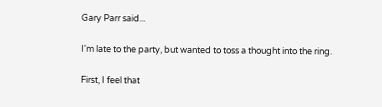Gary Parr said...

I'm late to the party, but wanted to toss a thought into the ring.

First, I feel that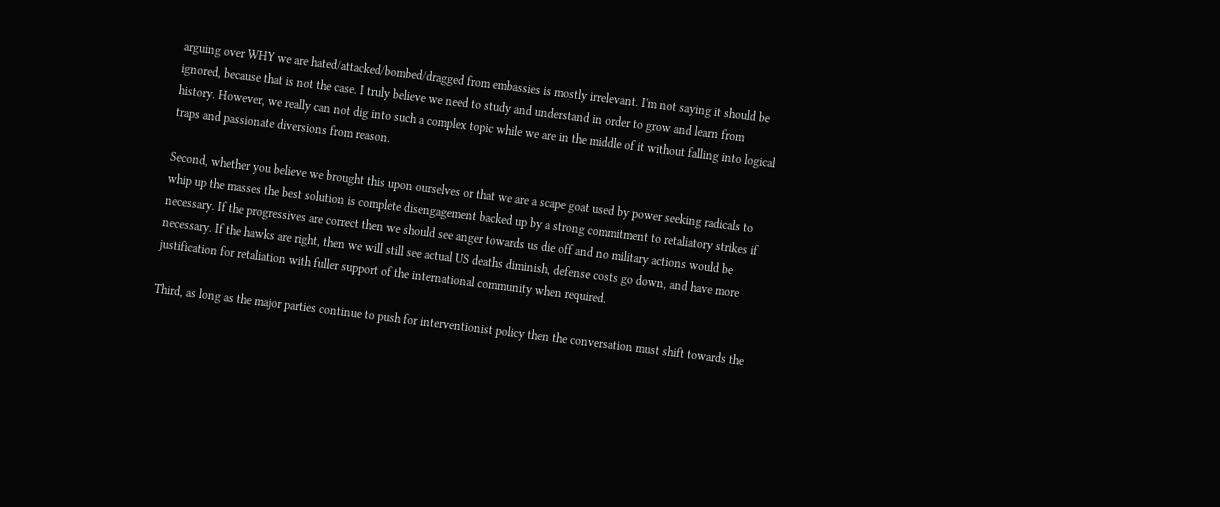arguing over WHY we are hated/attacked/bombed/dragged from embassies is mostly irrelevant. I'm not saying it should be ignored, because that is not the case. I truly believe we need to study and understand in order to grow and learn from history. However, we really can not dig into such a complex topic while we are in the middle of it without falling into logical traps and passionate diversions from reason.

Second, whether you believe we brought this upon ourselves or that we are a scape goat used by power seeking radicals to whip up the masses the best solution is complete disengagement backed up by a strong commitment to retaliatory strikes if necessary. If the progressives are correct then we should see anger towards us die off and no military actions would be necessary. If the hawks are right, then we will still see actual US deaths diminish, defense costs go down, and have more justification for retaliation with fuller support of the international community when required.

Third, as long as the major parties continue to push for interventionist policy then the conversation must shift towards the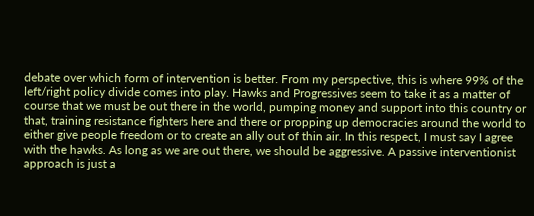debate over which form of intervention is better. From my perspective, this is where 99% of the left/right policy divide comes into play. Hawks and Progressives seem to take it as a matter of course that we must be out there in the world, pumping money and support into this country or that, training resistance fighters here and there or propping up democracies around the world to either give people freedom or to create an ally out of thin air. In this respect, I must say I agree with the hawks. As long as we are out there, we should be aggressive. A passive interventionist approach is just a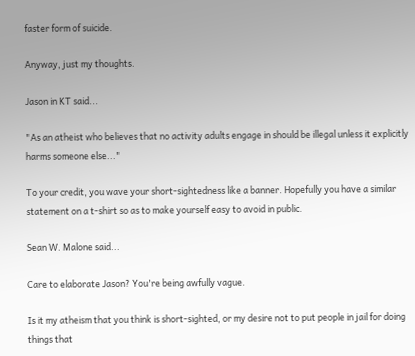faster form of suicide.

Anyway, just my thoughts.

Jason in KT said...

"As an atheist who believes that no activity adults engage in should be illegal unless it explicitly harms someone else..."

To your credit, you wave your short-sightedness like a banner. Hopefully you have a similar statement on a t-shirt so as to make yourself easy to avoid in public.

Sean W. Malone said...

Care to elaborate Jason? You're being awfully vague.

Is it my atheism that you think is short-sighted, or my desire not to put people in jail for doing things that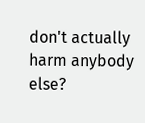don't actually harm anybody else?